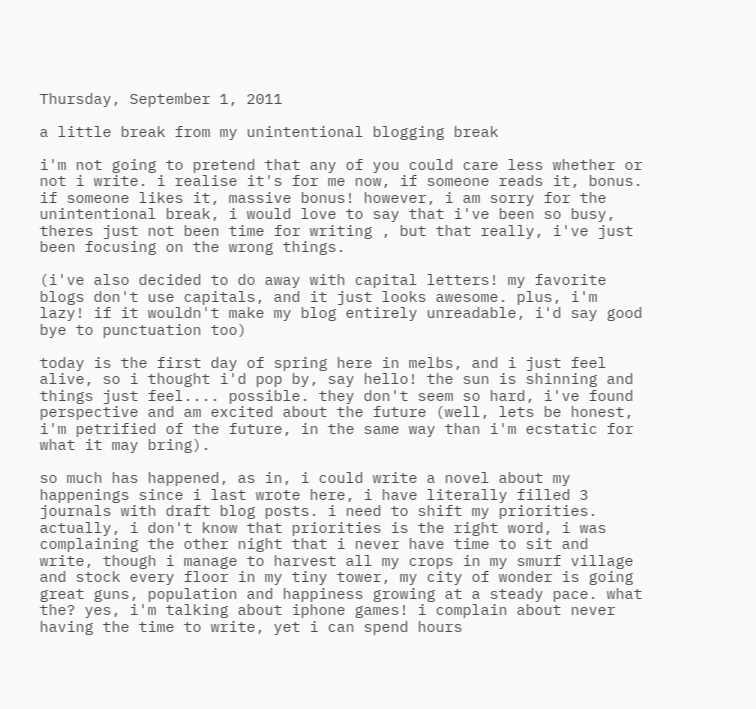Thursday, September 1, 2011

a little break from my unintentional blogging break

i'm not going to pretend that any of you could care less whether or not i write. i realise it's for me now, if someone reads it, bonus. if someone likes it, massive bonus! however, i am sorry for the unintentional break, i would love to say that i've been so busy, theres just not been time for writing , but that really, i've just been focusing on the wrong things.

(i've also decided to do away with capital letters! my favorite blogs don't use capitals, and it just looks awesome. plus, i'm lazy! if it wouldn't make my blog entirely unreadable, i'd say good bye to punctuation too)

today is the first day of spring here in melbs, and i just feel alive, so i thought i'd pop by, say hello! the sun is shinning and things just feel.... possible. they don't seem so hard, i've found perspective and am excited about the future (well, lets be honest, i'm petrified of the future, in the same way than i'm ecstatic for what it may bring).

so much has happened, as in, i could write a novel about my happenings since i last wrote here, i have literally filled 3 journals with draft blog posts. i need to shift my priorities. actually, i don't know that priorities is the right word, i was complaining the other night that i never have time to sit and write, though i manage to harvest all my crops in my smurf village and stock every floor in my tiny tower, my city of wonder is going great guns, population and happiness growing at a steady pace. what the? yes, i'm talking about iphone games! i complain about never having the time to write, yet i can spend hours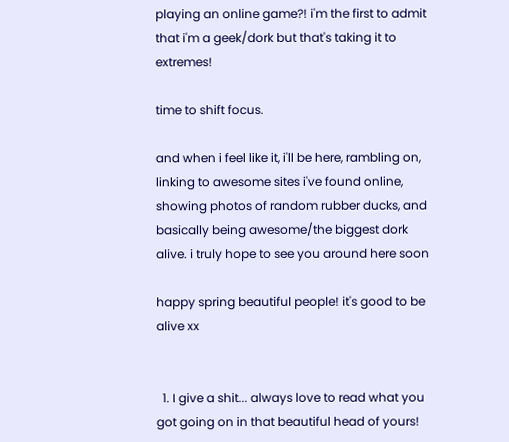playing an online game?! i'm the first to admit that i'm a geek/dork but that's taking it to extremes!

time to shift focus.

and when i feel like it, i'll be here, rambling on, linking to awesome sites i've found online, showing photos of random rubber ducks, and basically being awesome/the biggest dork alive. i truly hope to see you around here soon

happy spring beautiful people! it's good to be alive xx


  1. I give a shit... always love to read what you got going on in that beautiful head of yours!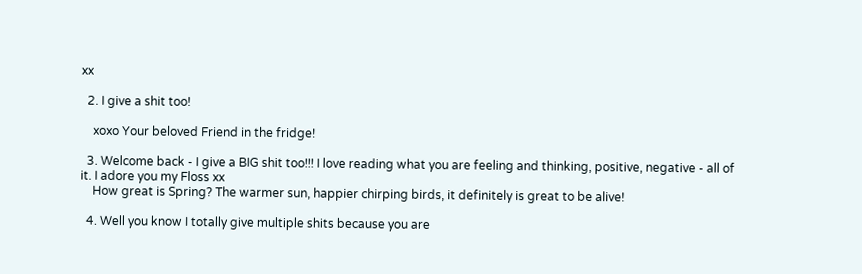xx

  2. I give a shit too!

    xoxo Your beloved Friend in the fridge!

  3. Welcome back - I give a BIG shit too!!! I love reading what you are feeling and thinking, positive, negative - all of it. I adore you my Floss xx
    How great is Spring? The warmer sun, happier chirping birds, it definitely is great to be alive!

  4. Well you know I totally give multiple shits because you are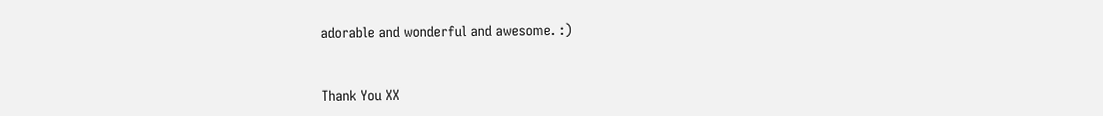adorable and wonderful and awesome. :)


Thank You XX